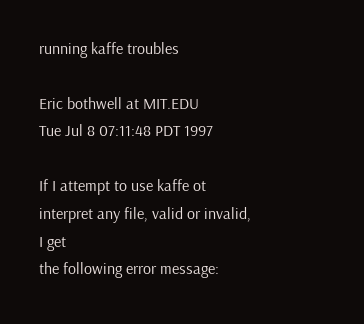running kaffe troubles

Eric bothwell at MIT.EDU
Tue Jul 8 07:11:48 PDT 1997

If I attempt to use kaffe ot interpret any file, valid or invalid, I get
the following error message: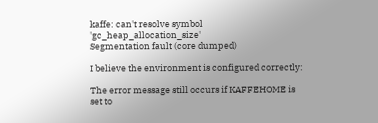kaffe: can't resolve symbol 'gc_heap_allocation_size'
Segmentation fault (core dumped)

I believe the environment is configured correctly:

The error message still occurs if KAFFEHOME is set to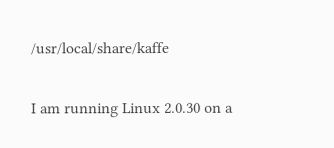/usr/local/share/kaffe

I am running Linux 2.0.30 on a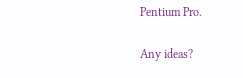Pentium Pro.

Any ideas?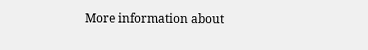More information about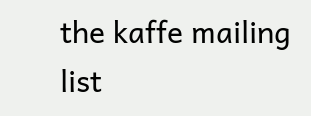the kaffe mailing list